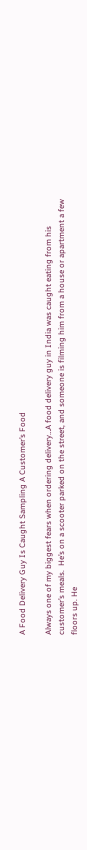A Food Delivery Guy Is Caught Sampling A Customer’s Food

Always one of my biggest fears when ordering delivery…A food delivery guy in India was caught eating from his customer’s meals.  He’s on a scooter parked on the street, and someone is filming him from a house or apartment a few floors up. He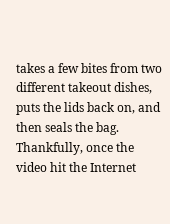takes a few bites from two different takeout dishes, puts the lids back on, and then seals the bag.  Thankfully, once the video hit the Internet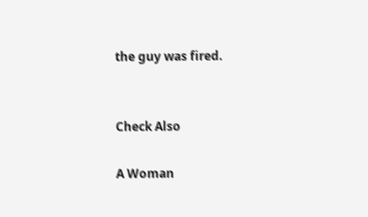the guy was fired.


Check Also

A Woman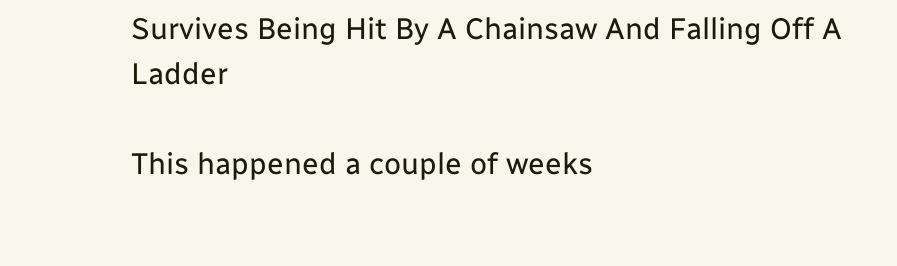Survives Being Hit By A Chainsaw And Falling Off A Ladder

This happened a couple of weeks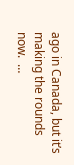ago in Canada, but it’s making the rounds now.  …